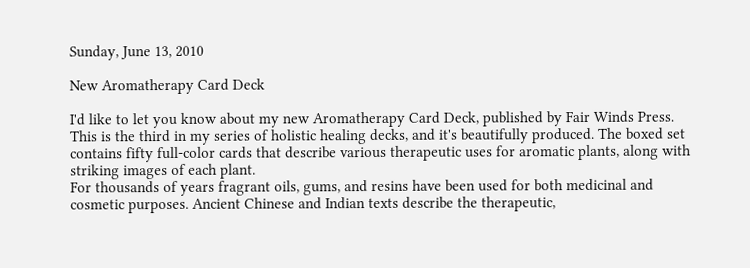Sunday, June 13, 2010

New Aromatherapy Card Deck

I'd like to let you know about my new Aromatherapy Card Deck, published by Fair Winds Press. This is the third in my series of holistic healing decks, and it's beautifully produced. The boxed set contains fifty full-color cards that describe various therapeutic uses for aromatic plants, along with striking images of each plant.
For thousands of years fragrant oils, gums, and resins have been used for both medicinal and cosmetic purposes. Ancient Chinese and Indian texts describe the therapeutic,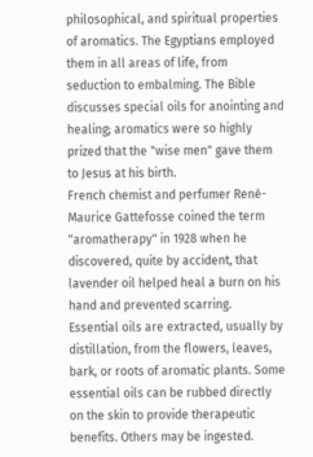philosophical, and spiritual properties of aromatics. The Egyptians employed them in all areas of life, from seduction to embalming. The Bible discusses special oils for anointing and healing; aromatics were so highly prized that the "wise men" gave them to Jesus at his birth.
French chemist and perfumer René-Maurice Gattefosse coined the term "aromatherapy" in 1928 when he discovered, quite by accident, that lavender oil helped heal a burn on his hand and prevented scarring.
Essential oils are extracted, usually by distillation, from the flowers, leaves, bark, or roots of aromatic plants. Some essential oils can be rubbed directly on the skin to provide therapeutic benefits. Others may be ingested.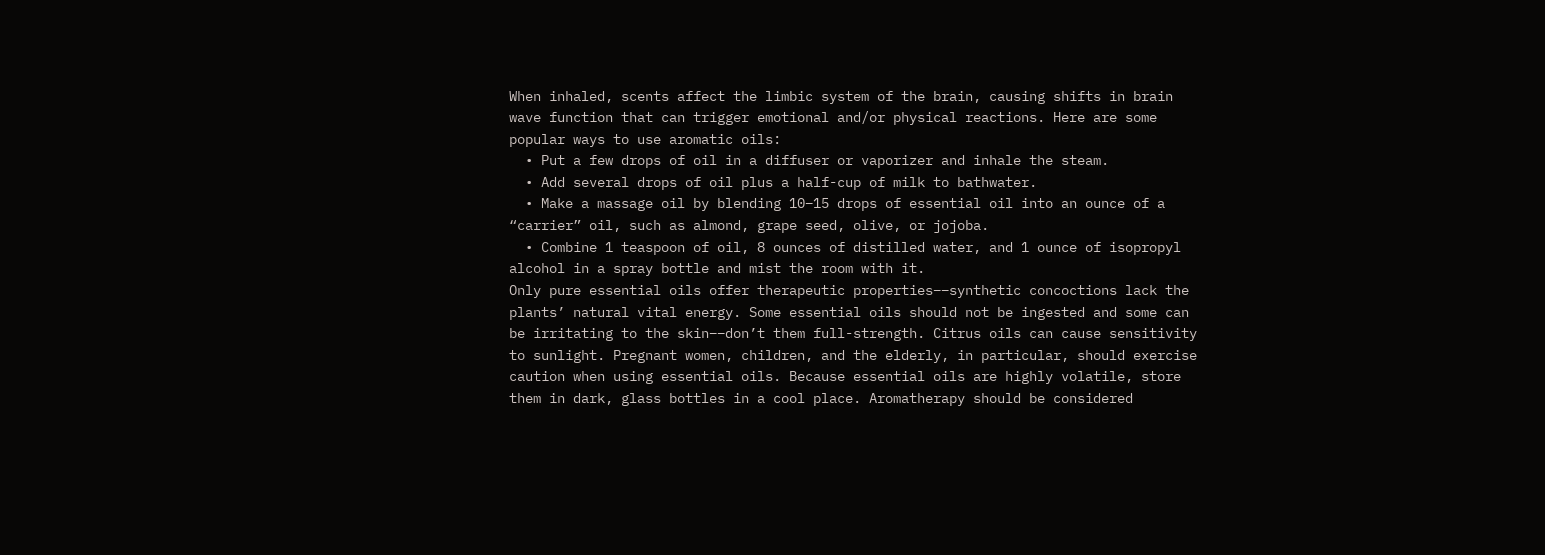When inhaled, scents affect the limbic system of the brain, causing shifts in brain wave function that can trigger emotional and/or physical reactions. Here are some popular ways to use aromatic oils:
  • Put a few drops of oil in a diffuser or vaporizer and inhale the steam.
  • Add several drops of oil plus a half-cup of milk to bathwater.
  • Make a massage oil by blending 10–15 drops of essential oil into an ounce of a “carrier” oil, such as almond, grape seed, olive, or jojoba.
  • Combine 1 teaspoon of oil, 8 ounces of distilled water, and 1 ounce of isopropyl alcohol in a spray bottle and mist the room with it.
Only pure essential oils offer therapeutic properties––synthetic concoctions lack the plants’ natural vital energy. Some essential oils should not be ingested and some can be irritating to the skin––don’t them full-strength. Citrus oils can cause sensitivity to sunlight. Pregnant women, children, and the elderly, in particular, should exercise caution when using essential oils. Because essential oils are highly volatile, store them in dark, glass bottles in a cool place. Aromatherapy should be considered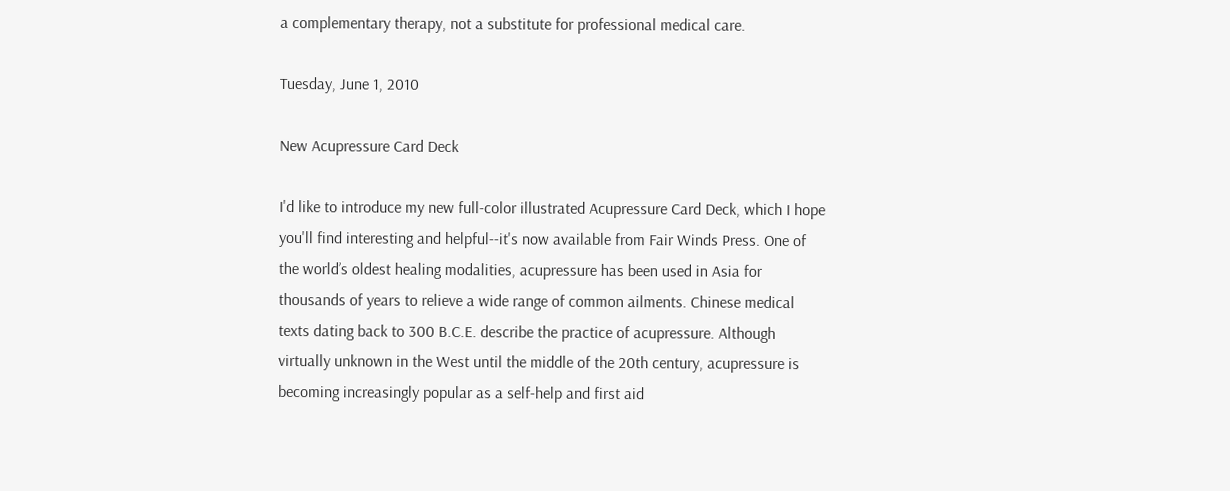a complementary therapy, not a substitute for professional medical care.

Tuesday, June 1, 2010

New Acupressure Card Deck

I'd like to introduce my new full-color illustrated Acupressure Card Deck, which I hope you'll find interesting and helpful--it's now available from Fair Winds Press. One of the world’s oldest healing modalities, acupressure has been used in Asia for thousands of years to relieve a wide range of common ailments. Chinese medical texts dating back to 300 B.C.E. describe the practice of acupressure. Although virtually unknown in the West until the middle of the 20th century, acupressure is becoming increasingly popular as a self-help and first aid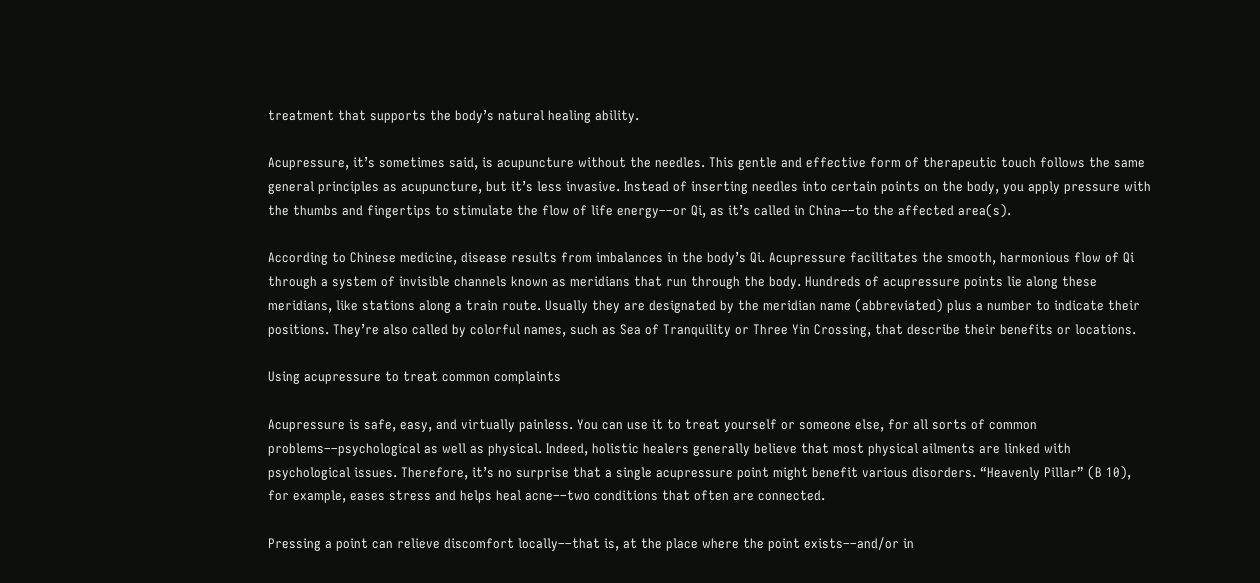treatment that supports the body’s natural healing ability.

Acupressure, it’s sometimes said, is acupuncture without the needles. This gentle and effective form of therapeutic touch follows the same general principles as acupuncture, but it’s less invasive. Instead of inserting needles into certain points on the body, you apply pressure with the thumbs and fingertips to stimulate the flow of life energy––or Qi, as it’s called in China––to the affected area(s).

According to Chinese medicine, disease results from imbalances in the body’s Qi. Acupressure facilitates the smooth, harmonious flow of Qi through a system of invisible channels known as meridians that run through the body. Hundreds of acupressure points lie along these meridians, like stations along a train route. Usually they are designated by the meridian name (abbreviated) plus a number to indicate their positions. They’re also called by colorful names, such as Sea of Tranquility or Three Yin Crossing, that describe their benefits or locations.

Using acupressure to treat common complaints

Acupressure is safe, easy, and virtually painless. You can use it to treat yourself or someone else, for all sorts of common problems––psychological as well as physical. Indeed, holistic healers generally believe that most physical ailments are linked with psychological issues. Therefore, it’s no surprise that a single acupressure point might benefit various disorders. “Heavenly Pillar” (B 10), for example, eases stress and helps heal acne––two conditions that often are connected.

Pressing a point can relieve discomfort locally––that is, at the place where the point exists––and/or in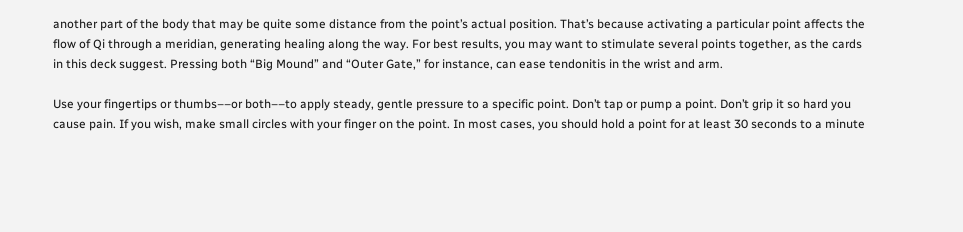another part of the body that may be quite some distance from the point’s actual position. That’s because activating a particular point affects the flow of Qi through a meridian, generating healing along the way. For best results, you may want to stimulate several points together, as the cards in this deck suggest. Pressing both “Big Mound” and “Outer Gate,” for instance, can ease tendonitis in the wrist and arm.

Use your fingertips or thumbs––or both––to apply steady, gentle pressure to a specific point. Don’t tap or pump a point. Don’t grip it so hard you cause pain. If you wish, make small circles with your finger on the point. In most cases, you should hold a point for at least 30 seconds to a minute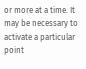or more at a time. It may be necessary to activate a particular point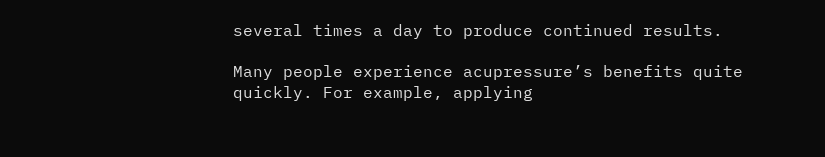several times a day to produce continued results.

Many people experience acupressure’s benefits quite quickly. For example, applying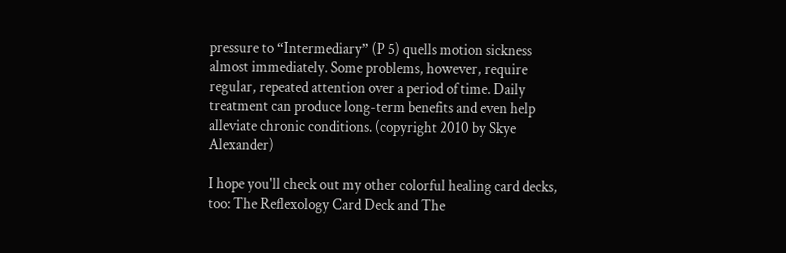pressure to “Intermediary” (P 5) quells motion sickness almost immediately. Some problems, however, require regular, repeated attention over a period of time. Daily treatment can produce long-term benefits and even help alleviate chronic conditions. (copyright 2010 by Skye Alexander)

I hope you'll check out my other colorful healing card decks, too: The Reflexology Card Deck and The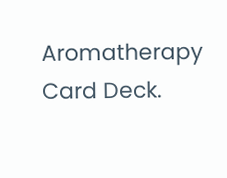Aromatherapy Card Deck.